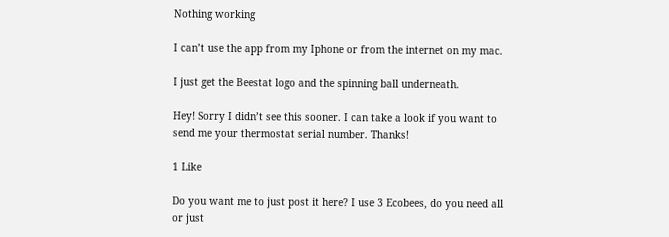Nothing working

I can’t use the app from my Iphone or from the internet on my mac.

I just get the Beestat logo and the spinning ball underneath.

Hey! Sorry I didn’t see this sooner. I can take a look if you want to send me your thermostat serial number. Thanks!

1 Like

Do you want me to just post it here? I use 3 Ecobees, do you need all or just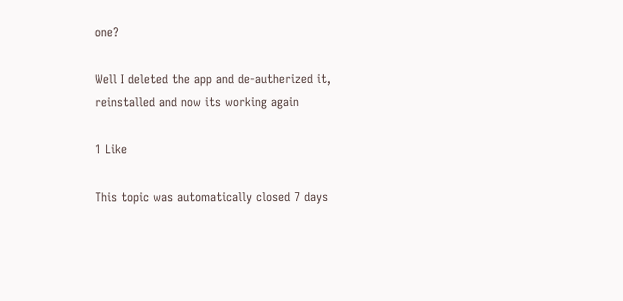one?

Well I deleted the app and de-autherized it, reinstalled and now its working again

1 Like

This topic was automatically closed 7 days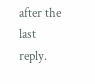after the last reply.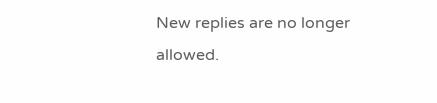New replies are no longer allowed.